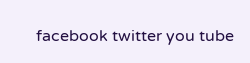facebook twitter you tube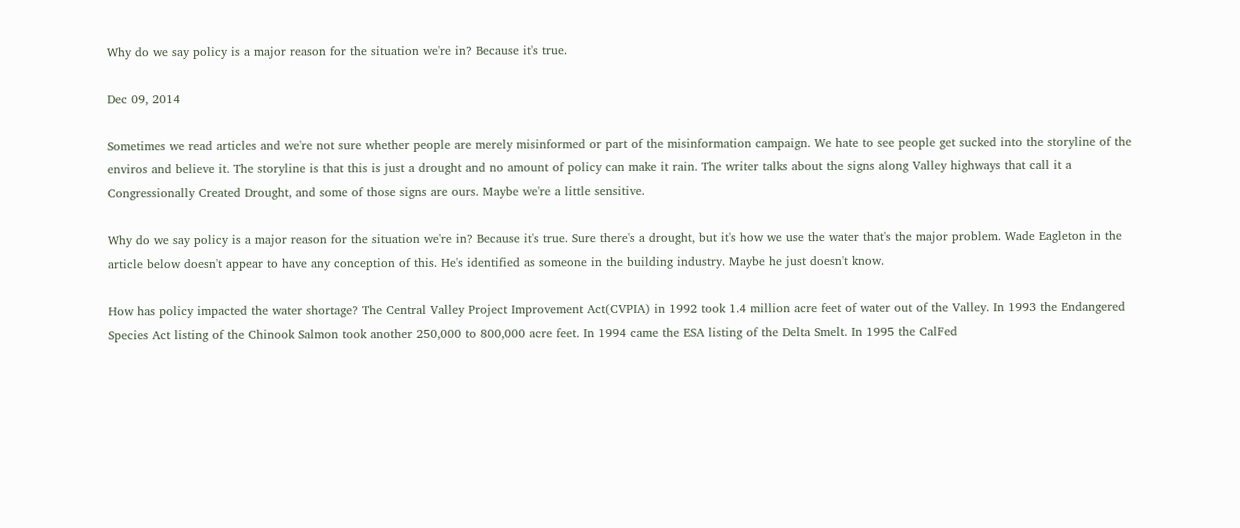Why do we say policy is a major reason for the situation we're in? Because it's true.

Dec 09, 2014

Sometimes we read articles and we're not sure whether people are merely misinformed or part of the misinformation campaign. We hate to see people get sucked into the storyline of the enviros and believe it. The storyline is that this is just a drought and no amount of policy can make it rain. The writer talks about the signs along Valley highways that call it a Congressionally Created Drought, and some of those signs are ours. Maybe we're a little sensitive.

Why do we say policy is a major reason for the situation we're in? Because it's true. Sure there's a drought, but it's how we use the water that's the major problem. Wade Eagleton in the article below doesn't appear to have any conception of this. He's identified as someone in the building industry. Maybe he just doesn't know.

How has policy impacted the water shortage? The Central Valley Project Improvement Act(CVPIA) in 1992 took 1.4 million acre feet of water out of the Valley. In 1993 the Endangered Species Act listing of the Chinook Salmon took another 250,000 to 800,000 acre feet. In 1994 came the ESA listing of the Delta Smelt. In 1995 the CalFed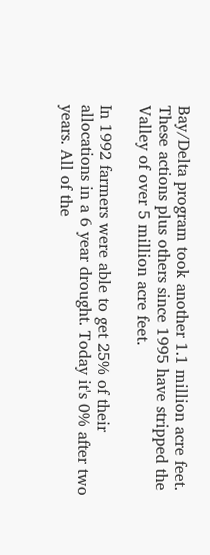Bay/Delta program took another 1.1 million acre feet. These actions plus others since 1995 have stripped the Valley of over 5 million acre feet.

In 1992 farmers were able to get 25% of their allocations in a 6 year drought. Today it's 0% after two years. All of the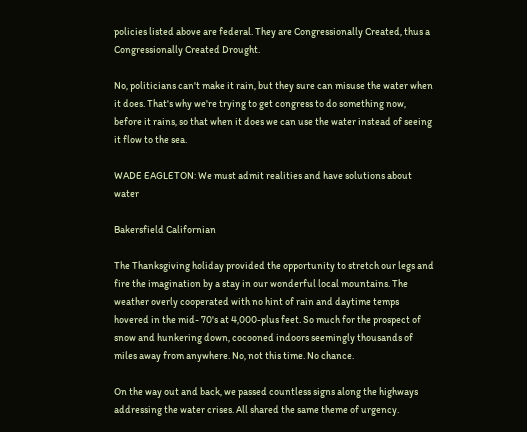policies listed above are federal. They are Congressionally Created, thus a Congressionally Created Drought.

No, politicians can't make it rain, but they sure can misuse the water when it does. That's why we're trying to get congress to do something now, before it rains, so that when it does we can use the water instead of seeing it flow to the sea.

WADE EAGLETON: We must admit realities and have solutions about water

Bakersfield Californian

The Thanksgiving holiday provided the opportunity to stretch our legs and fire the imagination by a stay in our wonderful local mountains. The weather overly cooperated with no hint of rain and daytime temps hovered in the mid- 70's at 4,000-plus feet. So much for the prospect of snow and hunkering down, cocooned indoors seemingly thousands of miles away from anywhere. No, not this time. No chance.

On the way out and back, we passed countless signs along the highways addressing the water crises. All shared the same theme of urgency.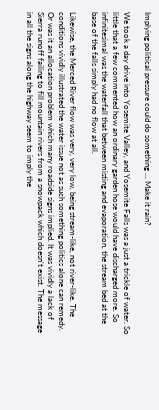Implying political pressure could do something ... Make it rain?

We took a day drive into Yosemite Valley, and Yosemite Falls was a just a trickle of water. So little that a few commented how an ordinary garden hose would have discharged more. So infinitesimal was the waterfall that between misting and evaporation, the stream bed at the base of the falls simply had no flow at all.

Likewise, the Merced River flow was very, very low, being stream-like, not river-like. The conditions vividly illustrated the water issue not as such something politics alone can remedy. Or was it an allocation problem which many roadside signs implied. It was vividly a lack of Sierra runoff failing to fill mountain rivers from a snowpack which doesn't exist. The message in all the signs along the highway seem to imply the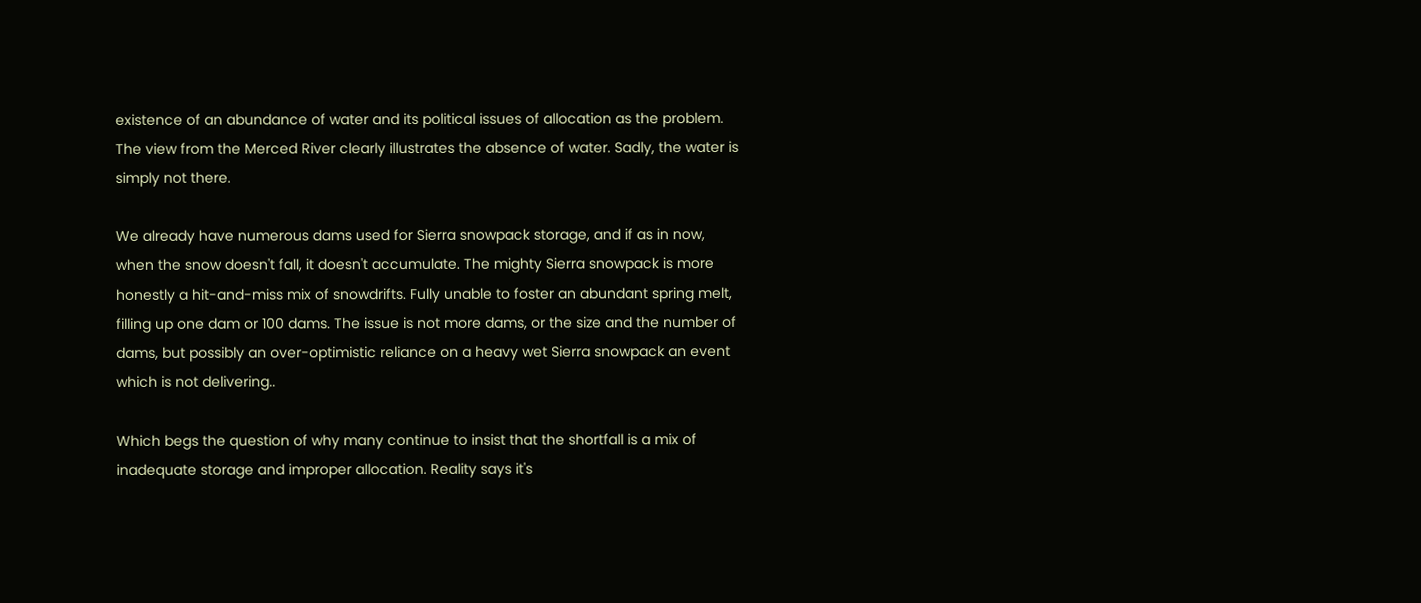existence of an abundance of water and its political issues of allocation as the problem. The view from the Merced River clearly illustrates the absence of water. Sadly, the water is simply not there.

We already have numerous dams used for Sierra snowpack storage, and if as in now, when the snow doesn't fall, it doesn't accumulate. The mighty Sierra snowpack is more honestly a hit-and-miss mix of snowdrifts. Fully unable to foster an abundant spring melt, filling up one dam or 100 dams. The issue is not more dams, or the size and the number of dams, but possibly an over-optimistic reliance on a heavy wet Sierra snowpack an event which is not delivering..

Which begs the question of why many continue to insist that the shortfall is a mix of inadequate storage and improper allocation. Reality says it's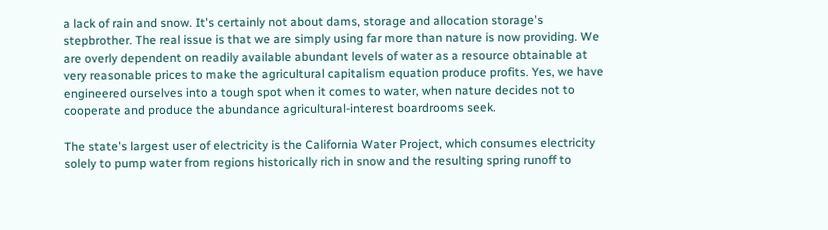a lack of rain and snow. It's certainly not about dams, storage and allocation storage's stepbrother. The real issue is that we are simply using far more than nature is now providing. We are overly dependent on readily available abundant levels of water as a resource obtainable at very reasonable prices to make the agricultural capitalism equation produce profits. Yes, we have engineered ourselves into a tough spot when it comes to water, when nature decides not to cooperate and produce the abundance agricultural-interest boardrooms seek.

The state's largest user of electricity is the California Water Project, which consumes electricity solely to pump water from regions historically rich in snow and the resulting spring runoff to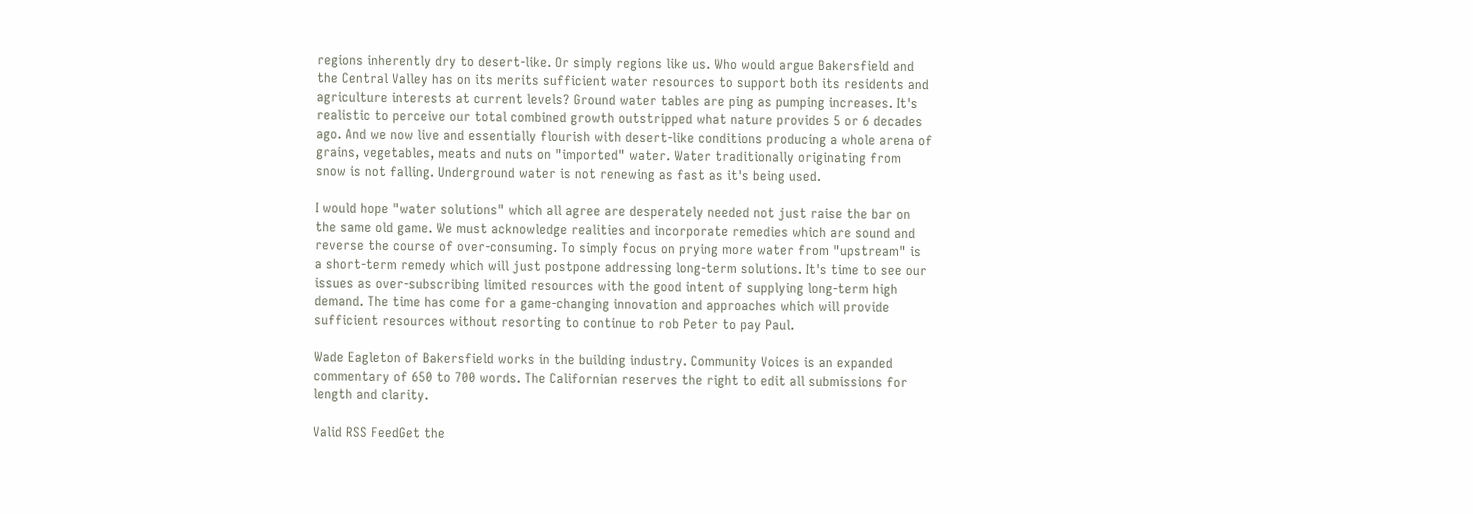regions inherently dry to desert-like. Or simply regions like us. Who would argue Bakersfield and the Central Valley has on its merits sufficient water resources to support both its residents and agriculture interests at current levels? Ground water tables are ping as pumping increases. It's realistic to perceive our total combined growth outstripped what nature provides 5 or 6 decades ago. And we now live and essentially flourish with desert-like conditions producing a whole arena of grains, vegetables, meats and nuts on "imported" water. Water traditionally originating from snow is not falling. Underground water is not renewing as fast as it's being used.

I would hope "water solutions" which all agree are desperately needed not just raise the bar on the same old game. We must acknowledge realities and incorporate remedies which are sound and reverse the course of over-consuming. To simply focus on prying more water from "upstream" is a short-term remedy which will just postpone addressing long-term solutions. It's time to see our issues as over-subscribing limited resources with the good intent of supplying long-term high demand. The time has come for a game-changing innovation and approaches which will provide sufficient resources without resorting to continue to rob Peter to pay Paul.

Wade Eagleton of Bakersfield works in the building industry. Community Voices is an expanded commentary of 650 to 700 words. The Californian reserves the right to edit all submissions for length and clarity.

Valid RSS FeedGet the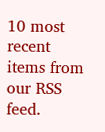10 most recent items from our RSS feed.